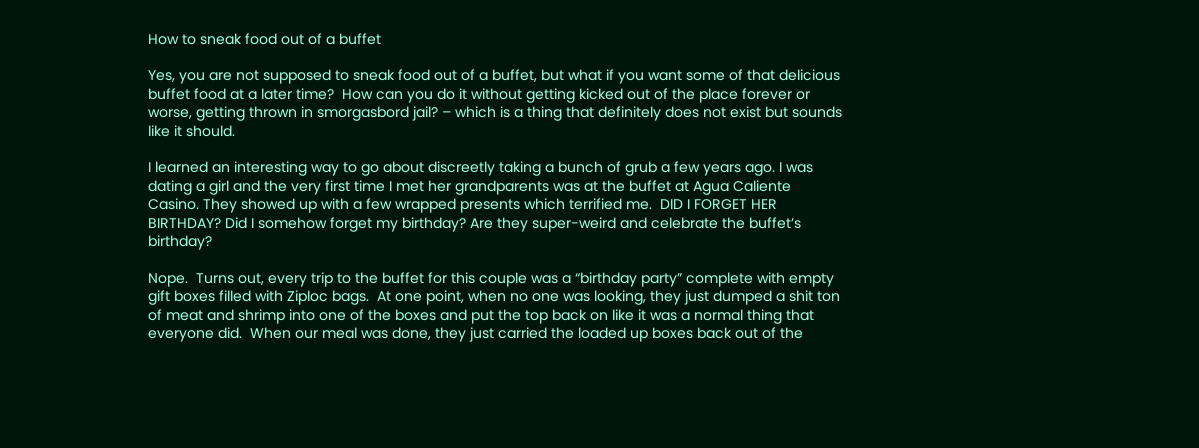How to sneak food out of a buffet

Yes, you are not supposed to sneak food out of a buffet, but what if you want some of that delicious buffet food at a later time?  How can you do it without getting kicked out of the place forever or worse, getting thrown in smorgasbord jail? – which is a thing that definitely does not exist but sounds like it should.

I learned an interesting way to go about discreetly taking a bunch of grub a few years ago. I was dating a girl and the very first time I met her grandparents was at the buffet at Agua Caliente Casino. They showed up with a few wrapped presents which terrified me.  DID I FORGET HER BIRTHDAY? Did I somehow forget my birthday? Are they super-weird and celebrate the buffet’s birthday?

Nope.  Turns out, every trip to the buffet for this couple was a “birthday party” complete with empty gift boxes filled with Ziploc bags.  At one point, when no one was looking, they just dumped a shit ton of meat and shrimp into one of the boxes and put the top back on like it was a normal thing that everyone did.  When our meal was done, they just carried the loaded up boxes back out of the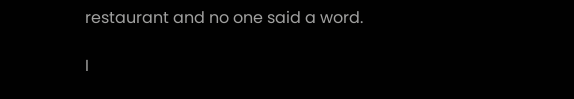restaurant and no one said a word.

I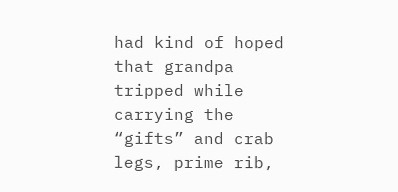had kind of hoped that grandpa tripped while carrying the “gifts” and crab legs, prime rib,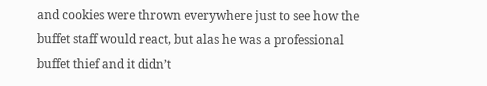and cookies were thrown everywhere just to see how the buffet staff would react, but alas he was a professional buffet thief and it didn’t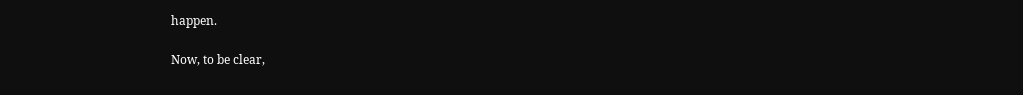happen.

Now, to be clear,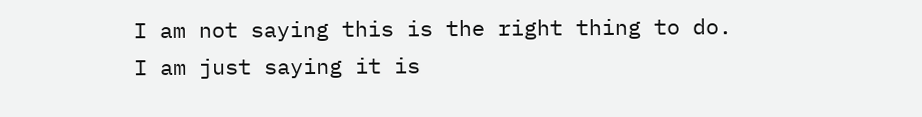I am not saying this is the right thing to do.  I am just saying it is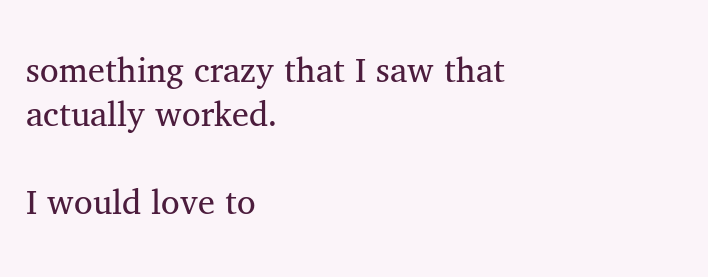something crazy that I saw that actually worked.

I would love to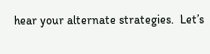hear your alternate strategies.  Let’s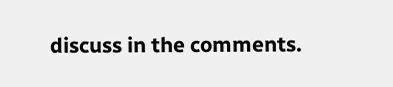discuss in the comments.